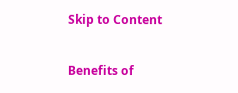Skip to Content

Benefits of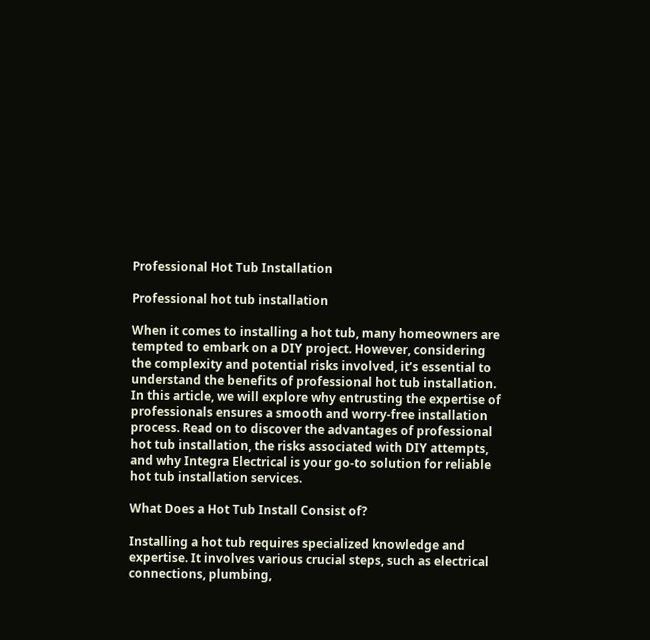Professional Hot Tub Installation

Professional hot tub installation

When it comes to installing a hot tub, many homeowners are tempted to embark on a DIY project. However, considering the complexity and potential risks involved, it’s essential to understand the benefits of professional hot tub installation. In this article, we will explore why entrusting the expertise of professionals ensures a smooth and worry-free installation process. Read on to discover the advantages of professional hot tub installation, the risks associated with DIY attempts, and why Integra Electrical is your go-to solution for reliable hot tub installation services.

What Does a Hot Tub Install Consist of?

Installing a hot tub requires specialized knowledge and expertise. It involves various crucial steps, such as electrical connections, plumbing,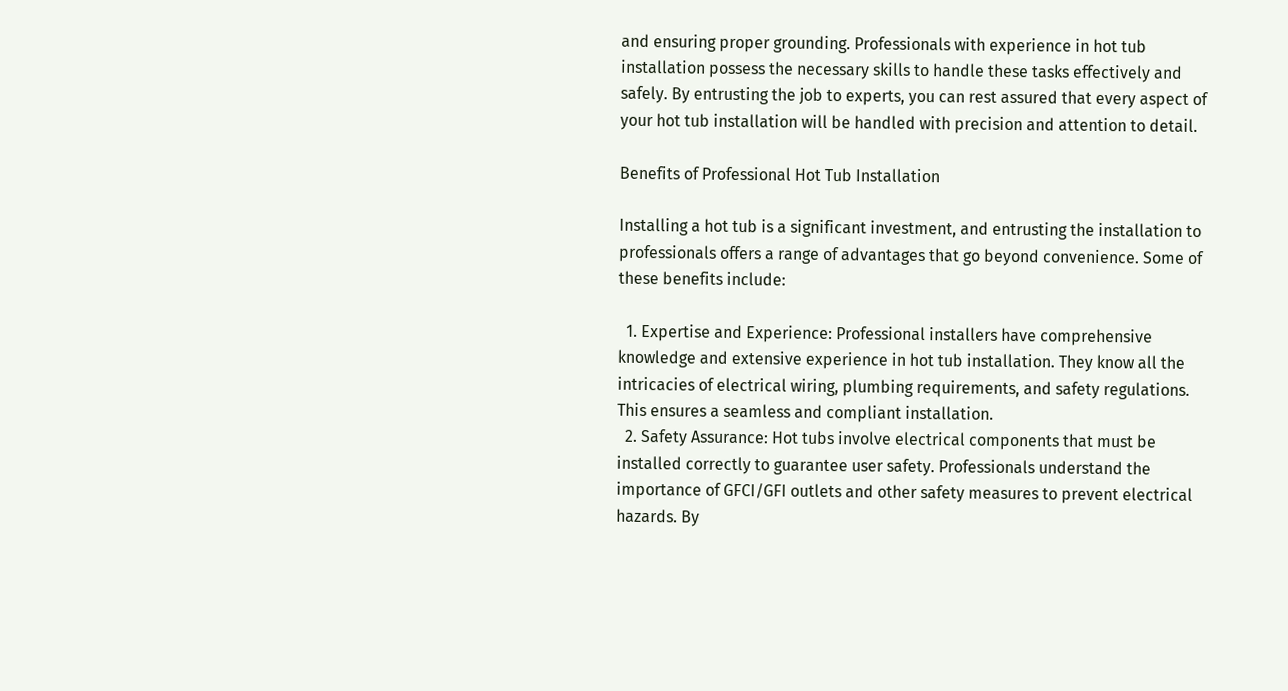and ensuring proper grounding. Professionals with experience in hot tub installation possess the necessary skills to handle these tasks effectively and safely. By entrusting the job to experts, you can rest assured that every aspect of your hot tub installation will be handled with precision and attention to detail.

Benefits of Professional Hot Tub Installation

Installing a hot tub is a significant investment, and entrusting the installation to professionals offers a range of advantages that go beyond convenience. Some of these benefits include:

  1. Expertise and Experience: Professional installers have comprehensive knowledge and extensive experience in hot tub installation. They know all the intricacies of electrical wiring, plumbing requirements, and safety regulations. This ensures a seamless and compliant installation.
  2. Safety Assurance: Hot tubs involve electrical components that must be installed correctly to guarantee user safety. Professionals understand the importance of GFCI/GFI outlets and other safety measures to prevent electrical hazards. By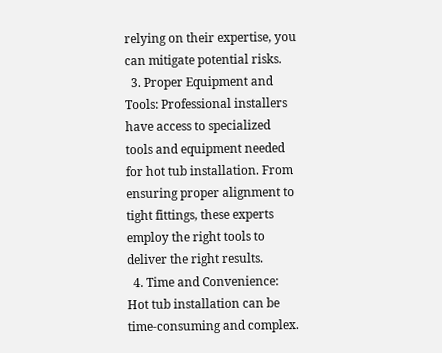relying on their expertise, you can mitigate potential risks.
  3. Proper Equipment and Tools: Professional installers have access to specialized tools and equipment needed for hot tub installation. From ensuring proper alignment to tight fittings, these experts employ the right tools to deliver the right results.
  4. Time and Convenience: Hot tub installation can be time-consuming and complex.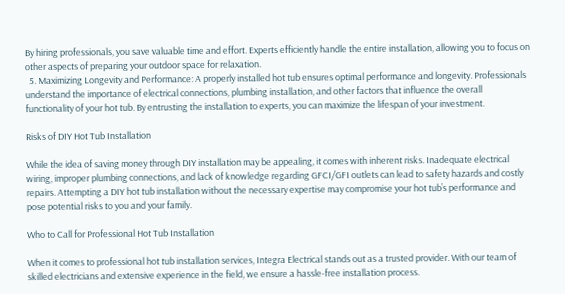By hiring professionals, you save valuable time and effort. Experts efficiently handle the entire installation, allowing you to focus on other aspects of preparing your outdoor space for relaxation.
  5. Maximizing Longevity and Performance: A properly installed hot tub ensures optimal performance and longevity. Professionals understand the importance of electrical connections, plumbing installation, and other factors that influence the overall functionality of your hot tub. By entrusting the installation to experts, you can maximize the lifespan of your investment.

Risks of DIY Hot Tub Installation

While the idea of saving money through DIY installation may be appealing, it comes with inherent risks. Inadequate electrical wiring, improper plumbing connections, and lack of knowledge regarding GFCI/GFI outlets can lead to safety hazards and costly repairs. Attempting a DIY hot tub installation without the necessary expertise may compromise your hot tub’s performance and pose potential risks to you and your family.

Who to Call for Professional Hot Tub Installation

When it comes to professional hot tub installation services, Integra Electrical stands out as a trusted provider. With our team of skilled electricians and extensive experience in the field, we ensure a hassle-free installation process.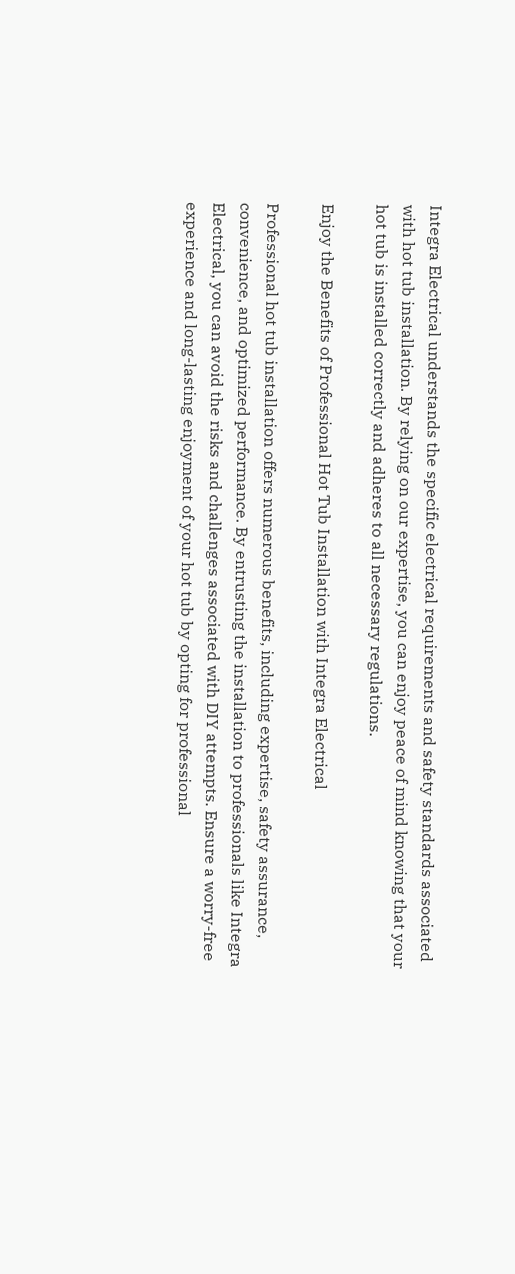Integra Electrical understands the specific electrical requirements and safety standards associated with hot tub installation. By relying on our expertise, you can enjoy peace of mind knowing that your hot tub is installed correctly and adheres to all necessary regulations.

Enjoy the Benefits of Professional Hot Tub Installation with Integra Electrical

Professional hot tub installation offers numerous benefits, including expertise, safety assurance, convenience, and optimized performance. By entrusting the installation to professionals like Integra Electrical, you can avoid the risks and challenges associated with DIY attempts. Ensure a worry-free experience and long-lasting enjoyment of your hot tub by opting for professional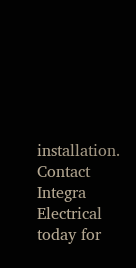installation. Contact Integra Electrical today for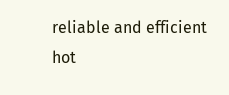reliable and efficient hot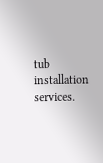tub installation services.